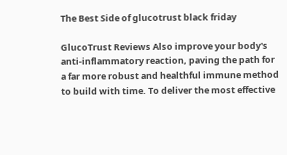The Best Side of glucotrust black friday

GlucoTrust Reviews Also improve your body's anti-inflammatory reaction, paving the path for a far more robust and healthful immune method to build with time. To deliver the most effective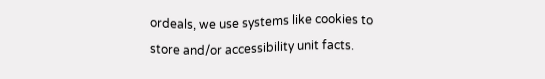ordeals, we use systems like cookies to store and/or accessibility unit facts.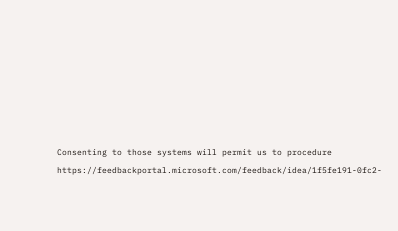Consenting to those systems will permit us to procedure https://feedbackportal.microsoft.com/feedback/idea/1f5fe191-0fc2-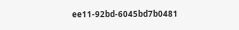ee11-92bd-6045bd7b0481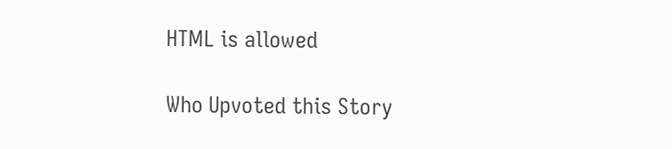HTML is allowed

Who Upvoted this Story